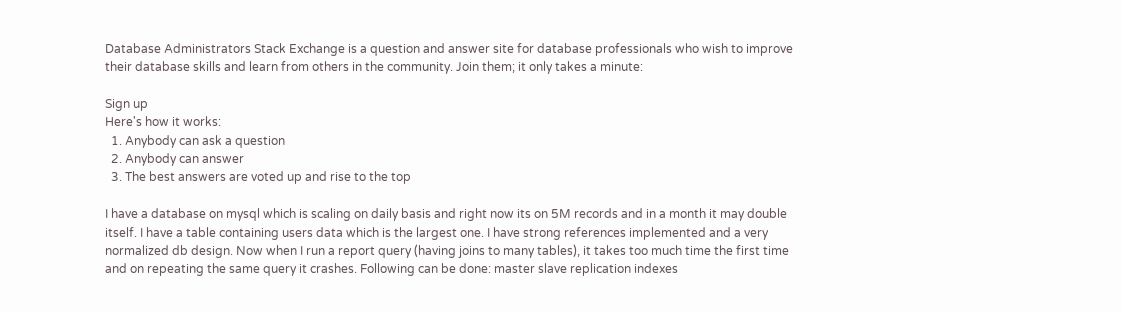Database Administrators Stack Exchange is a question and answer site for database professionals who wish to improve their database skills and learn from others in the community. Join them; it only takes a minute:

Sign up
Here's how it works:
  1. Anybody can ask a question
  2. Anybody can answer
  3. The best answers are voted up and rise to the top

I have a database on mysql which is scaling on daily basis and right now its on 5M records and in a month it may double itself. I have a table containing users data which is the largest one. I have strong references implemented and a very normalized db design. Now when I run a report query (having joins to many tables), it takes too much time the first time and on repeating the same query it crashes. Following can be done: master slave replication indexes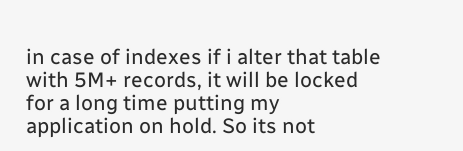in case of indexes if i alter that table with 5M+ records, it will be locked for a long time putting my application on hold. So its not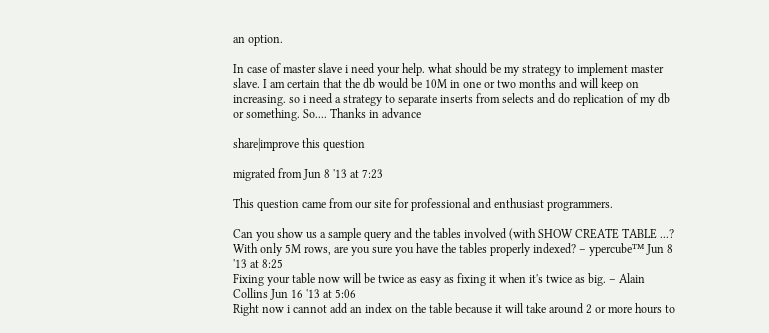an option.

In case of master slave i need your help. what should be my strategy to implement master slave. I am certain that the db would be 10M in one or two months and will keep on increasing. so i need a strategy to separate inserts from selects and do replication of my db or something. So.... Thanks in advance

share|improve this question

migrated from Jun 8 '13 at 7:23

This question came from our site for professional and enthusiast programmers.

Can you show us a sample query and the tables involved (with SHOW CREATE TABLE ...? With only 5M rows, are you sure you have the tables properly indexed? – ypercubeᵀᴹ Jun 8 '13 at 8:25
Fixing your table now will be twice as easy as fixing it when it's twice as big. – Alain Collins Jun 16 '13 at 5:06
Right now i cannot add an index on the table because it will take around 2 or more hours to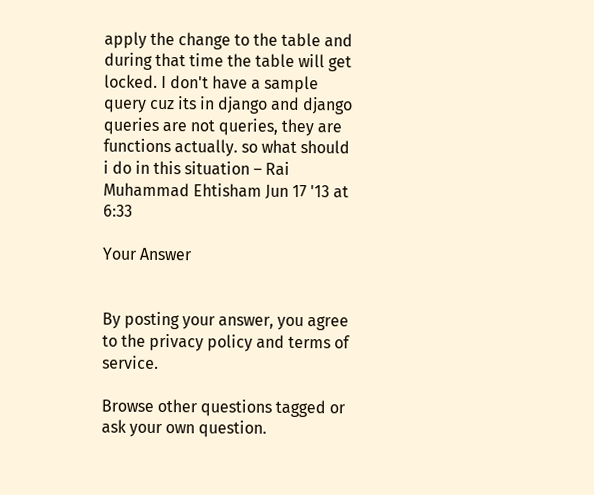apply the change to the table and during that time the table will get locked. I don't have a sample query cuz its in django and django queries are not queries, they are functions actually. so what should i do in this situation – Rai Muhammad Ehtisham Jun 17 '13 at 6:33

Your Answer


By posting your answer, you agree to the privacy policy and terms of service.

Browse other questions tagged or ask your own question.